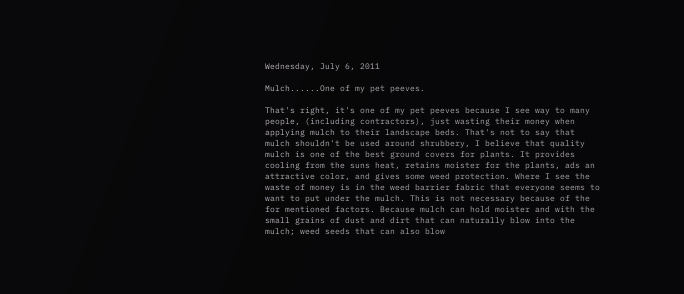Wednesday, July 6, 2011

Mulch......One of my pet peeves.

That's right, it's one of my pet peeves because I see way to many people, (including contractors), just wasting their money when applying mulch to their landscape beds. That's not to say that mulch shouldn't be used around shrubbery, I believe that quality mulch is one of the best ground covers for plants. It provides cooling from the suns heat, retains moister for the plants, ads an attractive color, and gives some weed protection. Where I see the waste of money is in the weed barrier fabric that everyone seems to want to put under the mulch. This is not necessary because of the for mentioned factors. Because mulch can hold moister and with the small grains of dust and dirt that can naturally blow into the mulch; weed seeds that can also blow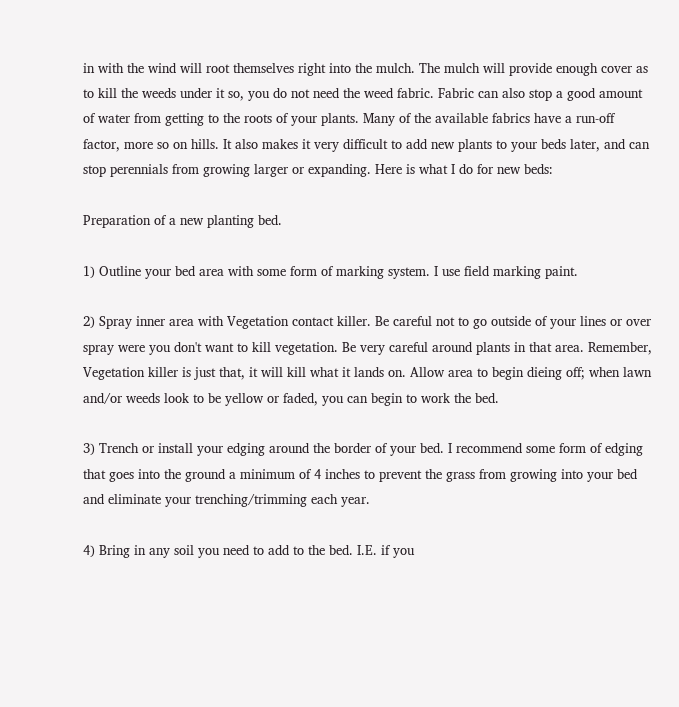in with the wind will root themselves right into the mulch. The mulch will provide enough cover as to kill the weeds under it so, you do not need the weed fabric. Fabric can also stop a good amount of water from getting to the roots of your plants. Many of the available fabrics have a run-off factor, more so on hills. It also makes it very difficult to add new plants to your beds later, and can stop perennials from growing larger or expanding. Here is what I do for new beds:

Preparation of a new planting bed.

1) Outline your bed area with some form of marking system. I use field marking paint.

2) Spray inner area with Vegetation contact killer. Be careful not to go outside of your lines or over spray were you don't want to kill vegetation. Be very careful around plants in that area. Remember, Vegetation killer is just that, it will kill what it lands on. Allow area to begin dieing off; when lawn and/or weeds look to be yellow or faded, you can begin to work the bed.

3) Trench or install your edging around the border of your bed. I recommend some form of edging that goes into the ground a minimum of 4 inches to prevent the grass from growing into your bed and eliminate your trenching/trimming each year.

4) Bring in any soil you need to add to the bed. I.E. if you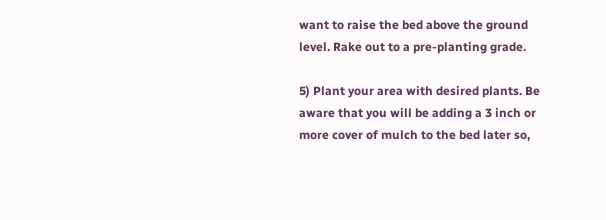want to raise the bed above the ground level. Rake out to a pre-planting grade.

5) Plant your area with desired plants. Be aware that you will be adding a 3 inch or more cover of mulch to the bed later so,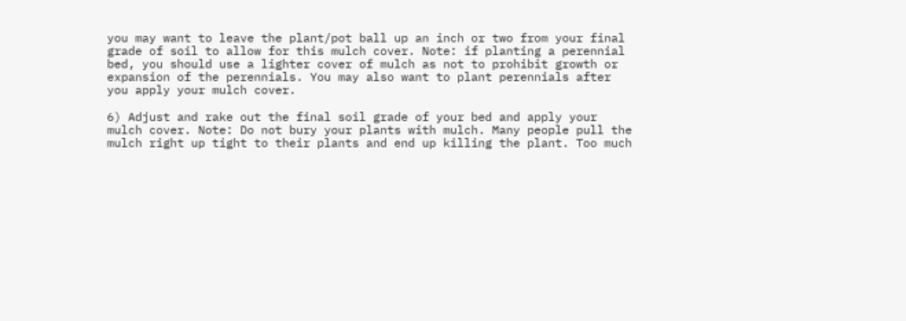you may want to leave the plant/pot ball up an inch or two from your final grade of soil to allow for this mulch cover. Note: if planting a perennial bed, you should use a lighter cover of mulch as not to prohibit growth or expansion of the perennials. You may also want to plant perennials after you apply your mulch cover.

6) Adjust and rake out the final soil grade of your bed and apply your mulch cover. Note: Do not bury your plants with mulch. Many people pull the mulch right up tight to their plants and end up killing the plant. Too much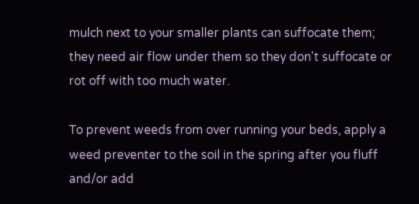mulch next to your smaller plants can suffocate them; they need air flow under them so they don't suffocate or rot off with too much water.

To prevent weeds from over running your beds, apply a weed preventer to the soil in the spring after you fluff and/or add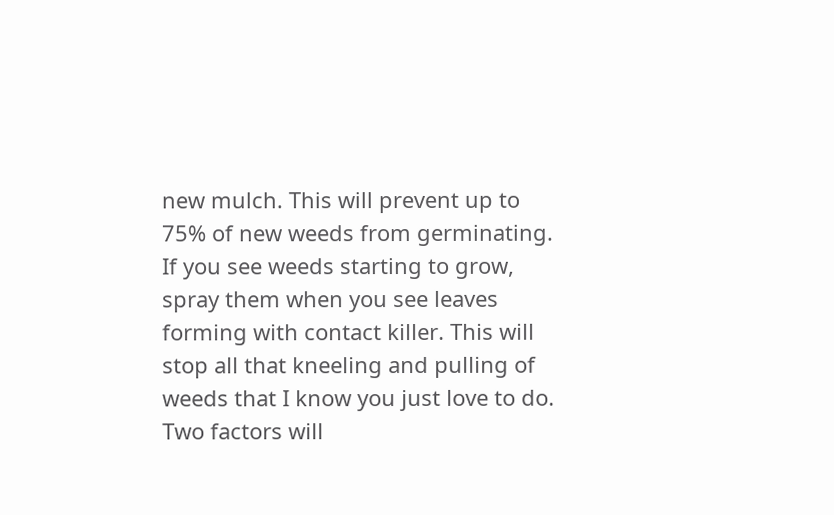new mulch. This will prevent up to 75% of new weeds from germinating. If you see weeds starting to grow, spray them when you see leaves forming with contact killer. This will stop all that kneeling and pulling of weeds that I know you just love to do. Two factors will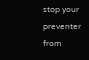stop your preventer from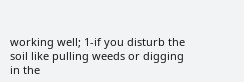working well; 1-if you disturb the soil like pulling weeds or digging in the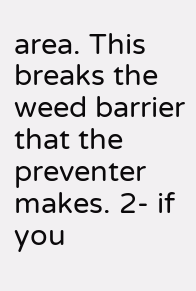area. This breaks the weed barrier that the preventer makes. 2- if you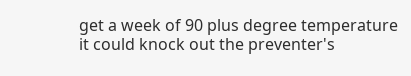get a week of 90 plus degree temperature it could knock out the preventer's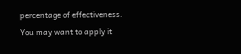percentage of effectiveness. You may want to apply it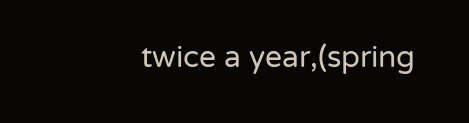twice a year,(spring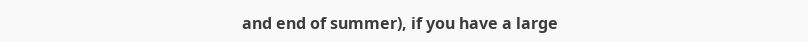and end of summer), if you have a large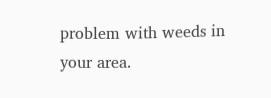problem with weeds in your area.